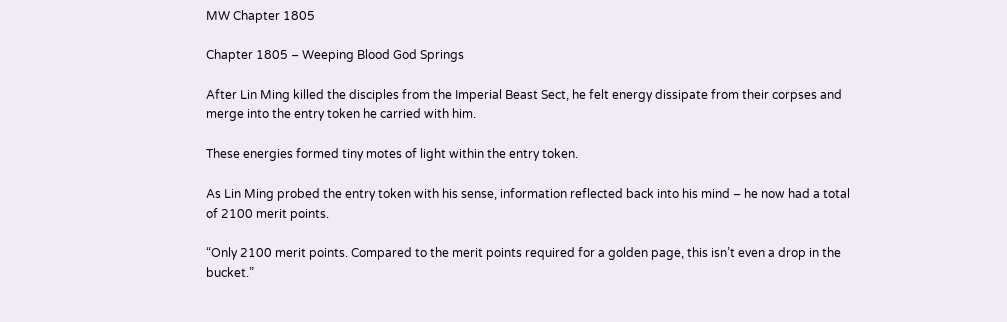MW Chapter 1805

Chapter 1805 – Weeping Blood God Springs

After Lin Ming killed the disciples from the Imperial Beast Sect, he felt energy dissipate from their corpses and merge into the entry token he carried with him.

These energies formed tiny motes of light within the entry token.

As Lin Ming probed the entry token with his sense, information reflected back into his mind – he now had a total of 2100 merit points.

“Only 2100 merit points. Compared to the merit points required for a golden page, this isn’t even a drop in the bucket.”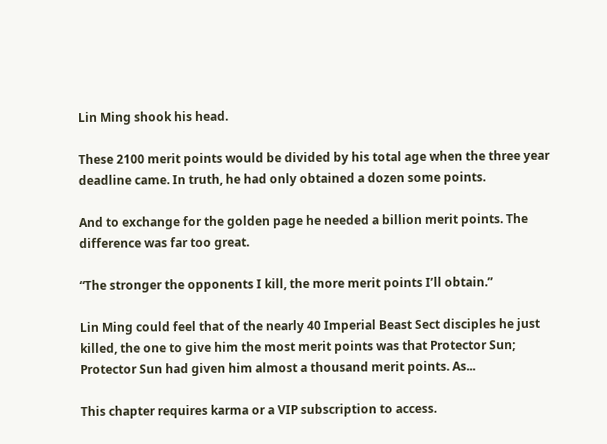Lin Ming shook his head.

These 2100 merit points would be divided by his total age when the three year deadline came. In truth, he had only obtained a dozen some points.

And to exchange for the golden page he needed a billion merit points. The difference was far too great.

“The stronger the opponents I kill, the more merit points I’ll obtain.”

Lin Ming could feel that of the nearly 40 Imperial Beast Sect disciples he just killed, the one to give him the most merit points was that Protector Sun; Protector Sun had given him almost a thousand merit points. As...

This chapter requires karma or a VIP subscription to access.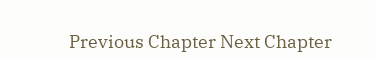Previous Chapter Next Chapter